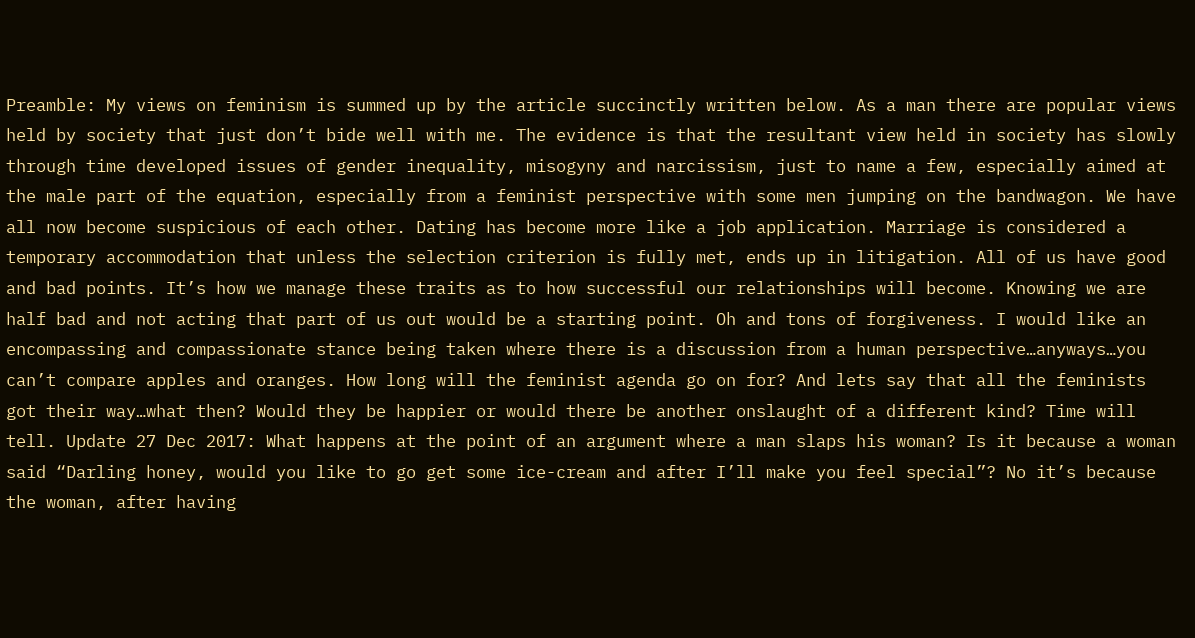Preamble: My views on feminism is summed up by the article succinctly written below. As a man there are popular views held by society that just don’t bide well with me. The evidence is that the resultant view held in society has slowly through time developed issues of gender inequality, misogyny and narcissism, just to name a few, especially aimed at the male part of the equation, especially from a feminist perspective with some men jumping on the bandwagon. We have all now become suspicious of each other. Dating has become more like a job application. Marriage is considered a temporary accommodation that unless the selection criterion is fully met, ends up in litigation. All of us have good and bad points. It’s how we manage these traits as to how successful our relationships will become. Knowing we are half bad and not acting that part of us out would be a starting point. Oh and tons of forgiveness. I would like an encompassing and compassionate stance being taken where there is a discussion from a human perspective…anyways…you can’t compare apples and oranges. How long will the feminist agenda go on for? And lets say that all the feminists got their way…what then? Would they be happier or would there be another onslaught of a different kind? Time will tell. Update 27 Dec 2017: What happens at the point of an argument where a man slaps his woman? Is it because a woman said “Darling honey, would you like to go get some ice-cream and after I’ll make you feel special”? No it’s because the woman, after having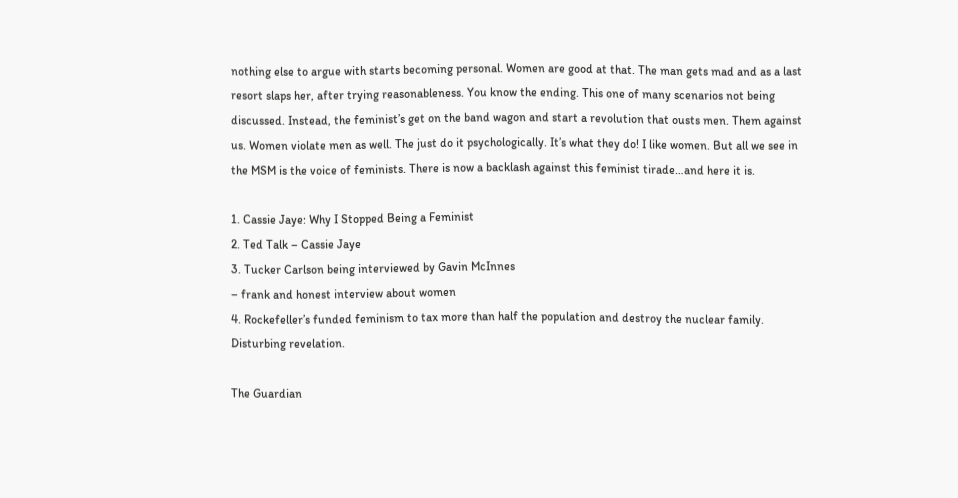nothing else to argue with starts becoming personal. Women are good at that. The man gets mad and as a last resort slaps her, after trying reasonableness. You know the ending. This one of many scenarios not being discussed. Instead, the feminist’s get on the band wagon and start a revolution that ousts men. Them against us. Women violate men as well. The just do it psychologically. It’s what they do! I like women. But all we see in the MSM is the voice of feminists. There is now a backlash against this feminist tirade…and here it is.

1. Cassie Jaye: Why I Stopped Being a Feminist
2. Ted Talk – Cassie Jaye
3. Tucker Carlson being interviewed by Gavin McInnes
– frank and honest interview about women
4. Rockefeller’s funded feminism to tax more than half the population and destroy the nuclear family. Disturbing revelation.

The Guardian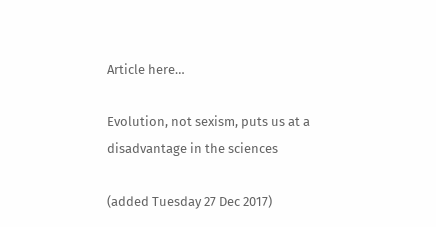Article here…

Evolution, not sexism, puts us at a disadvantage in the sciences

(added Tuesday 27 Dec 2017)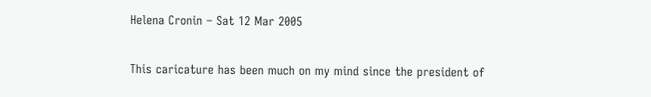Helena Cronin – Sat 12 Mar 2005

This caricature has been much on my mind since the president of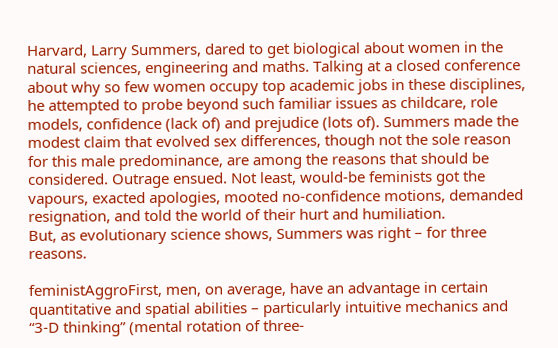Harvard, Larry Summers, dared to get biological about women in the natural sciences, engineering and maths. Talking at a closed conference about why so few women occupy top academic jobs in these disciplines, he attempted to probe beyond such familiar issues as childcare, role models, confidence (lack of) and prejudice (lots of). Summers made the modest claim that evolved sex differences, though not the sole reason for this male predominance, are among the reasons that should be considered. Outrage ensued. Not least, would-be feminists got the vapours, exacted apologies, mooted no-confidence motions, demanded resignation, and told the world of their hurt and humiliation.
But, as evolutionary science shows, Summers was right – for three reasons.

feministAggroFirst, men, on average, have an advantage in certain quantitative and spatial abilities – particularly intuitive mechanics and “3-D thinking” (mental rotation of three-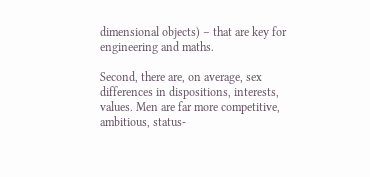dimensional objects) – that are key for engineering and maths.

Second, there are, on average, sex differences in dispositions, interests, values. Men are far more competitive, ambitious, status-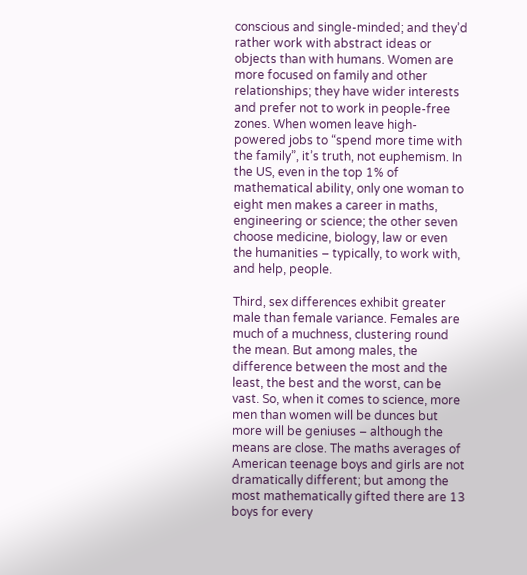conscious and single-minded; and they’d rather work with abstract ideas or objects than with humans. Women are more focused on family and other relationships; they have wider interests and prefer not to work in people-free zones. When women leave high-powered jobs to “spend more time with the family”, it’s truth, not euphemism. In the US, even in the top 1% of mathematical ability, only one woman to eight men makes a career in maths, engineering or science; the other seven choose medicine, biology, law or even the humanities – typically, to work with, and help, people.

Third, sex differences exhibit greater male than female variance. Females are much of a muchness, clustering round the mean. But among males, the difference between the most and the least, the best and the worst, can be vast. So, when it comes to science, more men than women will be dunces but more will be geniuses – although the means are close. The maths averages of American teenage boys and girls are not dramatically different; but among the most mathematically gifted there are 13 boys for every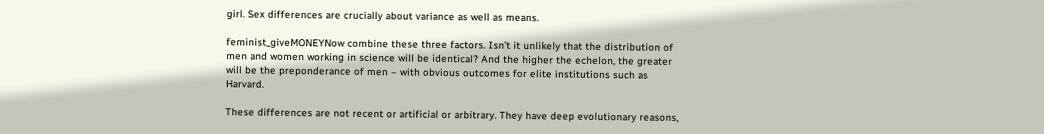girl. Sex differences are crucially about variance as well as means.

feminist_giveMONEYNow combine these three factors. Isn’t it unlikely that the distribution of men and women working in science will be identical? And the higher the echelon, the greater will be the preponderance of men – with obvious outcomes for elite institutions such as Harvard.

These differences are not recent or artificial or arbitrary. They have deep evolutionary reasons,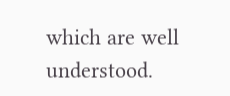which are well understood.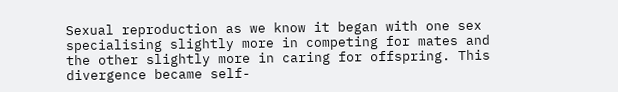Sexual reproduction as we know it began with one sex specialising slightly more in competing for mates and the other slightly more in caring for offspring. This divergence became self-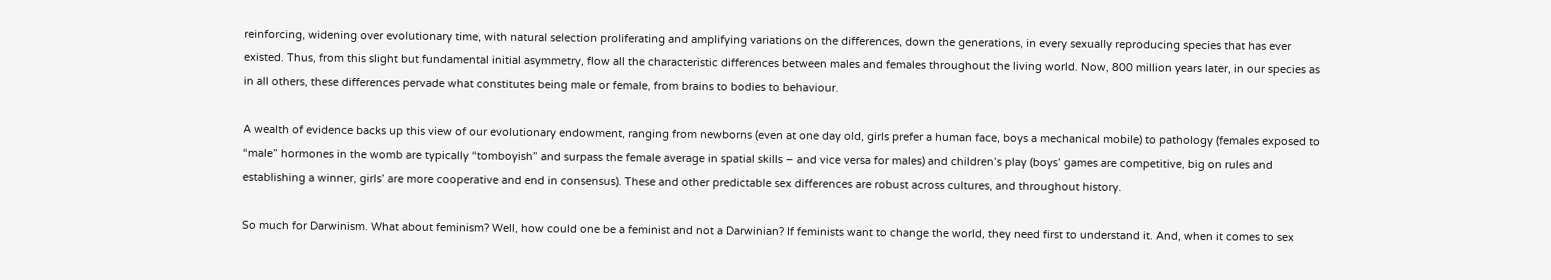reinforcing, widening over evolutionary time, with natural selection proliferating and amplifying variations on the differences, down the generations, in every sexually reproducing species that has ever existed. Thus, from this slight but fundamental initial asymmetry, flow all the characteristic differences between males and females throughout the living world. Now, 800 million years later, in our species as in all others, these differences pervade what constitutes being male or female, from brains to bodies to behaviour.

A wealth of evidence backs up this view of our evolutionary endowment, ranging from newborns (even at one day old, girls prefer a human face, boys a mechanical mobile) to pathology (females exposed to “male” hormones in the womb are typically “tomboyish” and surpass the female average in spatial skills – and vice versa for males) and children’s play (boys’ games are competitive, big on rules and establishing a winner, girls’ are more cooperative and end in consensus). These and other predictable sex differences are robust across cultures, and throughout history.

So much for Darwinism. What about feminism? Well, how could one be a feminist and not a Darwinian? If feminists want to change the world, they need first to understand it. And, when it comes to sex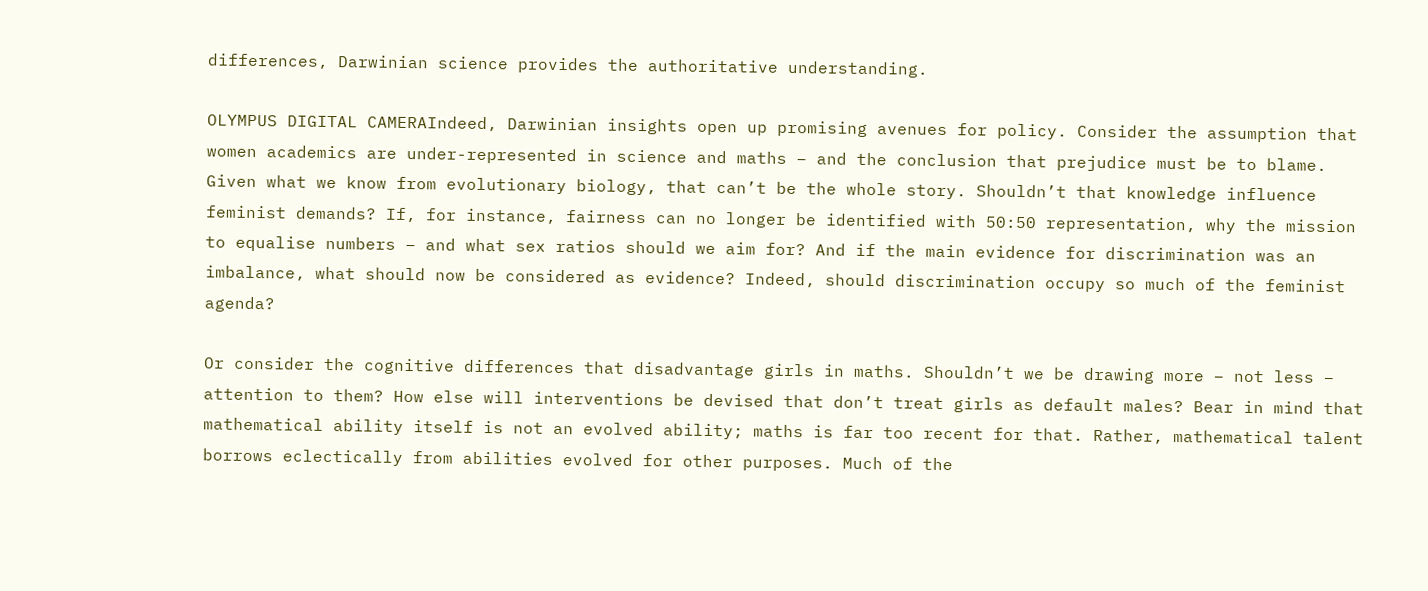differences, Darwinian science provides the authoritative understanding.

OLYMPUS DIGITAL CAMERAIndeed, Darwinian insights open up promising avenues for policy. Consider the assumption that women academics are under-represented in science and maths – and the conclusion that prejudice must be to blame. Given what we know from evolutionary biology, that can’t be the whole story. Shouldn’t that knowledge influence feminist demands? If, for instance, fairness can no longer be identified with 50:50 representation, why the mission to equalise numbers – and what sex ratios should we aim for? And if the main evidence for discrimination was an imbalance, what should now be considered as evidence? Indeed, should discrimination occupy so much of the feminist agenda?

Or consider the cognitive differences that disadvantage girls in maths. Shouldn’t we be drawing more – not less – attention to them? How else will interventions be devised that don’t treat girls as default males? Bear in mind that mathematical ability itself is not an evolved ability; maths is far too recent for that. Rather, mathematical talent borrows eclectically from abilities evolved for other purposes. Much of the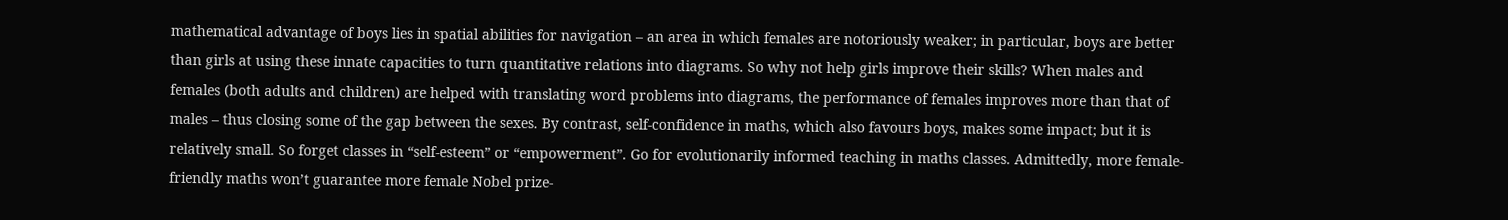mathematical advantage of boys lies in spatial abilities for navigation – an area in which females are notoriously weaker; in particular, boys are better than girls at using these innate capacities to turn quantitative relations into diagrams. So why not help girls improve their skills? When males and females (both adults and children) are helped with translating word problems into diagrams, the performance of females improves more than that of males – thus closing some of the gap between the sexes. By contrast, self-confidence in maths, which also favours boys, makes some impact; but it is relatively small. So forget classes in “self-esteem” or “empowerment”. Go for evolutionarily informed teaching in maths classes. Admittedly, more female-friendly maths won’t guarantee more female Nobel prize-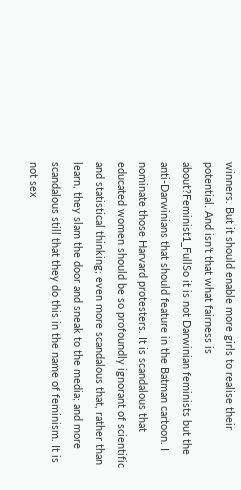winners. But it should enable more girls to realise their potential. And isn’t that what fairness is about?Feminist1_FullSo it is not Darwinian feminists but the anti-Darwinians that should feature in the Batman cartoon. I nominate those Harvard protesters. It is scandalous that educated women should be so profoundly ignorant of scientific and statistical thinking; even more scandalous that, rather than learn, they slam the door and sneak to the media; and more scandalous still that they do this in the name of feminism. It is not sex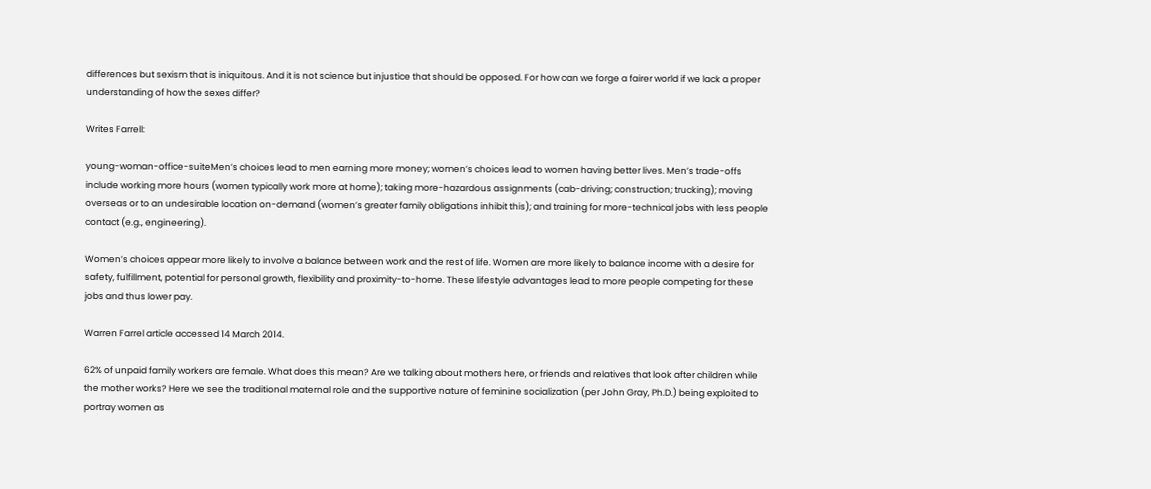differences but sexism that is iniquitous. And it is not science but injustice that should be opposed. For how can we forge a fairer world if we lack a proper understanding of how the sexes differ?

Writes Farrell:

young-woman-office-suiteMen’s choices lead to men earning more money; women’s choices lead to women having better lives. Men’s trade-offs include working more hours (women typically work more at home); taking more-hazardous assignments (cab-driving; construction; trucking); moving overseas or to an undesirable location on-demand (women’s greater family obligations inhibit this); and training for more-technical jobs with less people contact (e.g., engineering).

Women’s choices appear more likely to involve a balance between work and the rest of life. Women are more likely to balance income with a desire for safety, fulfillment, potential for personal growth, flexibility and proximity-to-home. These lifestyle advantages lead to more people competing for these jobs and thus lower pay.

Warren Farrel article accessed 14 March 2014.

62% of unpaid family workers are female. What does this mean? Are we talking about mothers here, or friends and relatives that look after children while the mother works? Here we see the traditional maternal role and the supportive nature of feminine socialization (per John Gray, Ph.D.) being exploited to portray women as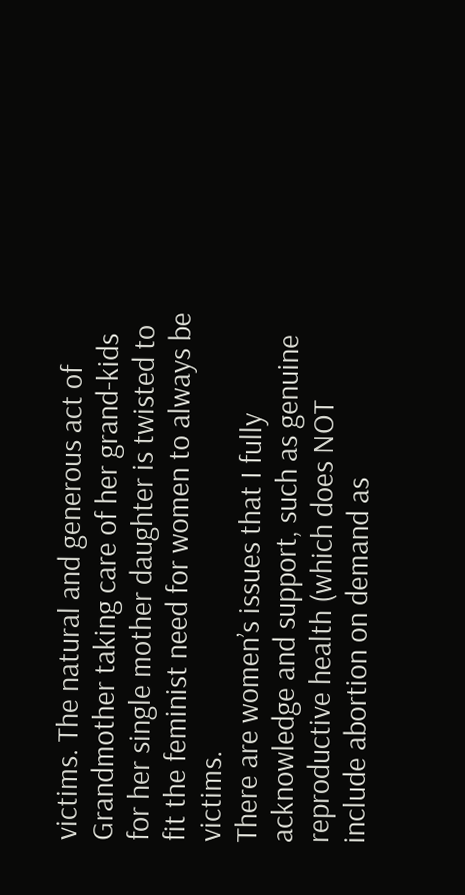victims. The natural and generous act of Grandmother taking care of her grand-kids for her single mother daughter is twisted to fit the feminist need for women to always be victims.
There are women’s issues that I fully acknowledge and support, such as genuine reproductive health (which does NOT include abortion on demand as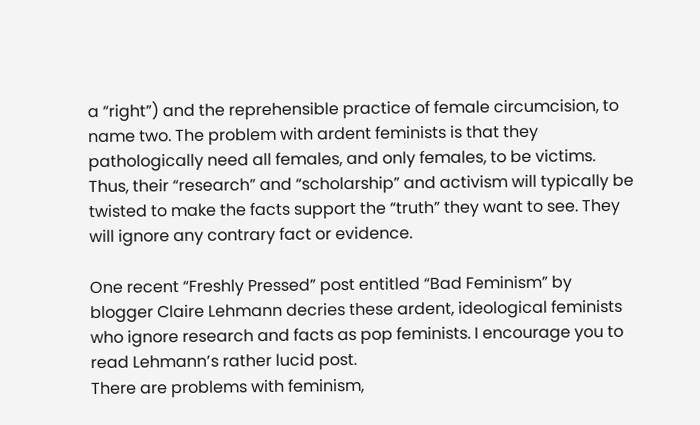a “right”) and the reprehensible practice of female circumcision, to name two. The problem with ardent feminists is that they pathologically need all females, and only females, to be victims. Thus, their “research” and “scholarship” and activism will typically be twisted to make the facts support the “truth” they want to see. They will ignore any contrary fact or evidence.

One recent “Freshly Pressed” post entitled “Bad Feminism” by blogger Claire Lehmann decries these ardent, ideological feminists who ignore research and facts as pop feminists. I encourage you to read Lehmann’s rather lucid post.
There are problems with feminism,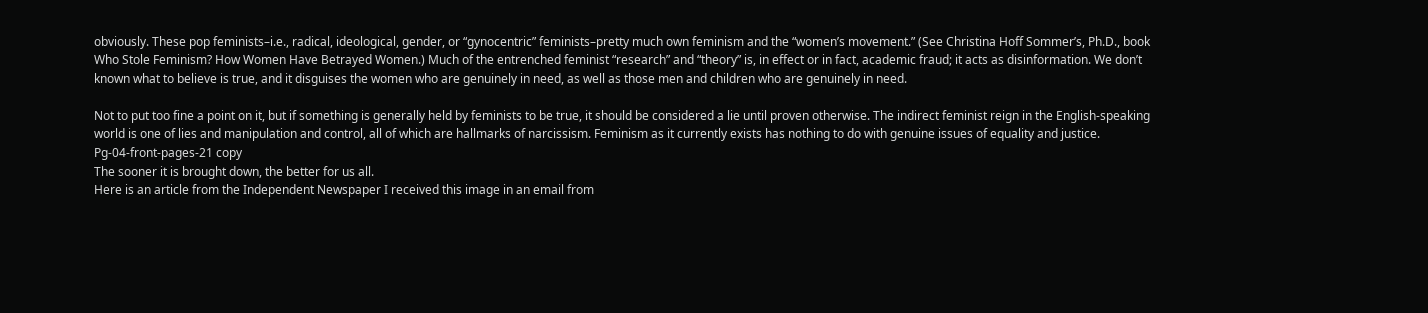obviously. These pop feminists–i.e., radical, ideological, gender, or “gynocentric” feminists–pretty much own feminism and the “women’s movement.” (See Christina Hoff Sommer’s, Ph.D., book Who Stole Feminism? How Women Have Betrayed Women.) Much of the entrenched feminist “research” and “theory” is, in effect or in fact, academic fraud; it acts as disinformation. We don’t known what to believe is true, and it disguises the women who are genuinely in need, as well as those men and children who are genuinely in need.

Not to put too fine a point on it, but if something is generally held by feminists to be true, it should be considered a lie until proven otherwise. The indirect feminist reign in the English-speaking world is one of lies and manipulation and control, all of which are hallmarks of narcissism. Feminism as it currently exists has nothing to do with genuine issues of equality and justice.
Pg-04-front-pages-21 copy
The sooner it is brought down, the better for us all.
Here is an article from the Independent Newspaper I received this image in an email from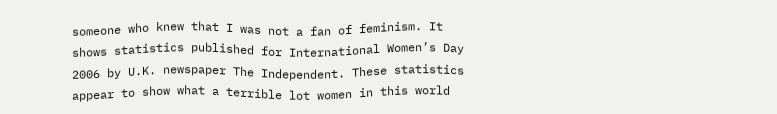someone who knew that I was not a fan of feminism. It shows statistics published for International Women’s Day 2006 by U.K. newspaper The Independent. These statistics appear to show what a terrible lot women in this world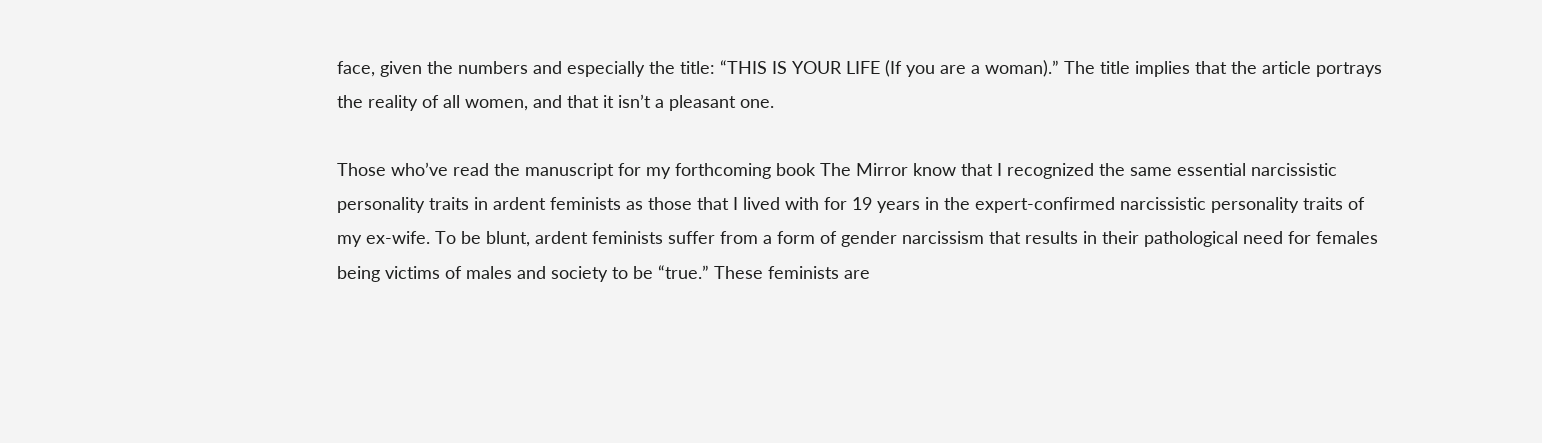face, given the numbers and especially the title: “THIS IS YOUR LIFE (If you are a woman).” The title implies that the article portrays the reality of all women, and that it isn’t a pleasant one.

Those who’ve read the manuscript for my forthcoming book The Mirror know that I recognized the same essential narcissistic personality traits in ardent feminists as those that I lived with for 19 years in the expert-confirmed narcissistic personality traits of my ex-wife. To be blunt, ardent feminists suffer from a form of gender narcissism that results in their pathological need for females being victims of males and society to be “true.” These feminists are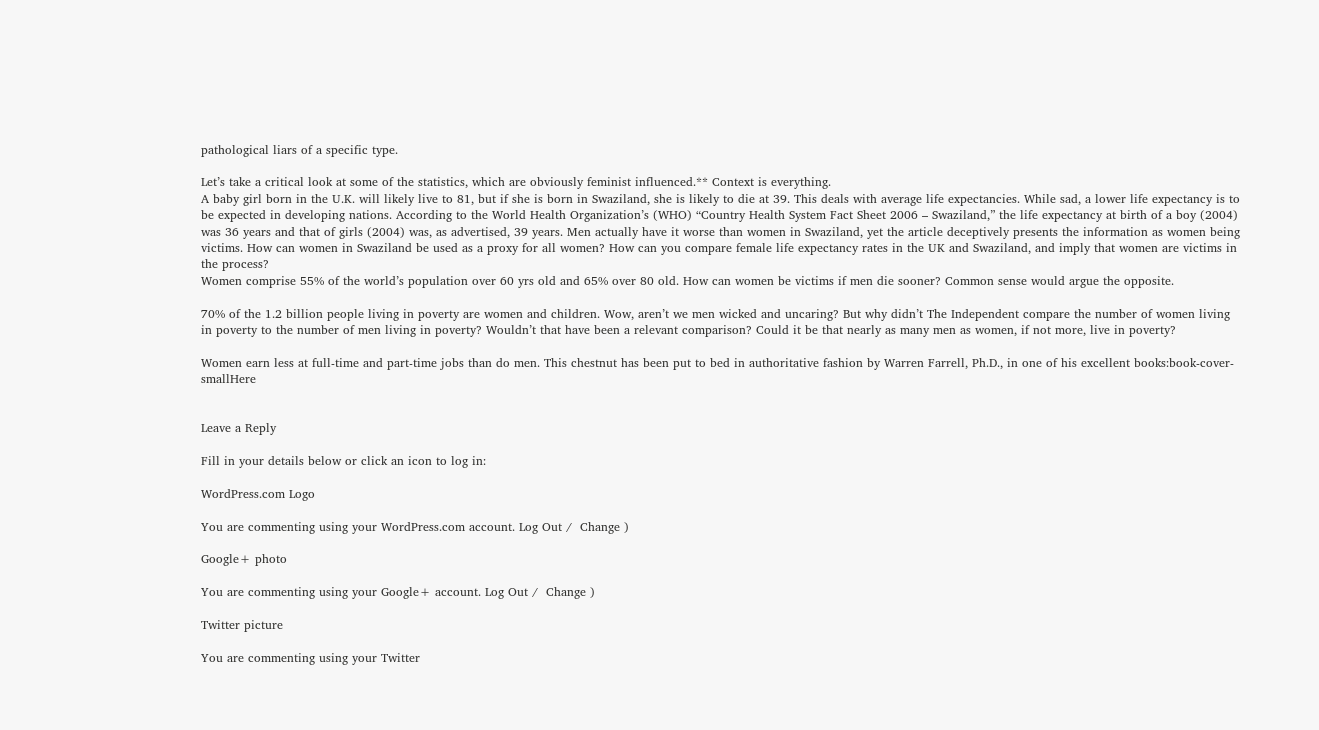pathological liars of a specific type.

Let’s take a critical look at some of the statistics, which are obviously feminist influenced.** Context is everything.
A baby girl born in the U.K. will likely live to 81, but if she is born in Swaziland, she is likely to die at 39. This deals with average life expectancies. While sad, a lower life expectancy is to be expected in developing nations. According to the World Health Organization’s (WHO) “Country Health System Fact Sheet 2006 – Swaziland,” the life expectancy at birth of a boy (2004) was 36 years and that of girls (2004) was, as advertised, 39 years. Men actually have it worse than women in Swaziland, yet the article deceptively presents the information as women being victims. How can women in Swaziland be used as a proxy for all women? How can you compare female life expectancy rates in the UK and Swaziland, and imply that women are victims in the process?
Women comprise 55% of the world’s population over 60 yrs old and 65% over 80 old. How can women be victims if men die sooner? Common sense would argue the opposite.

70% of the 1.2 billion people living in poverty are women and children. Wow, aren’t we men wicked and uncaring? But why didn’t The Independent compare the number of women living in poverty to the number of men living in poverty? Wouldn’t that have been a relevant comparison? Could it be that nearly as many men as women, if not more, live in poverty?

Women earn less at full-time and part-time jobs than do men. This chestnut has been put to bed in authoritative fashion by Warren Farrell, Ph.D., in one of his excellent books:book-cover-smallHere


Leave a Reply

Fill in your details below or click an icon to log in:

WordPress.com Logo

You are commenting using your WordPress.com account. Log Out /  Change )

Google+ photo

You are commenting using your Google+ account. Log Out /  Change )

Twitter picture

You are commenting using your Twitter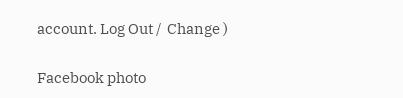account. Log Out /  Change )

Facebook photo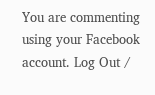You are commenting using your Facebook account. Log Out /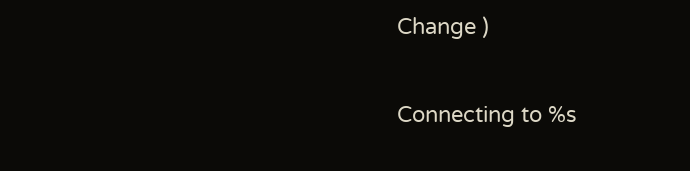Change )


Connecting to %s